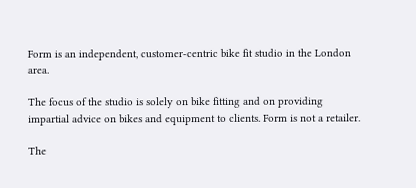Form is an independent, customer-centric bike fit studio in the London area.

The focus of the studio is solely on bike fitting and on providing impartial advice on bikes and equipment to clients. Form is not a retailer.

The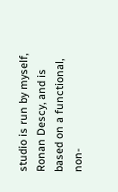studio is run by myself, Ronan Descy, and is based on a functional, non-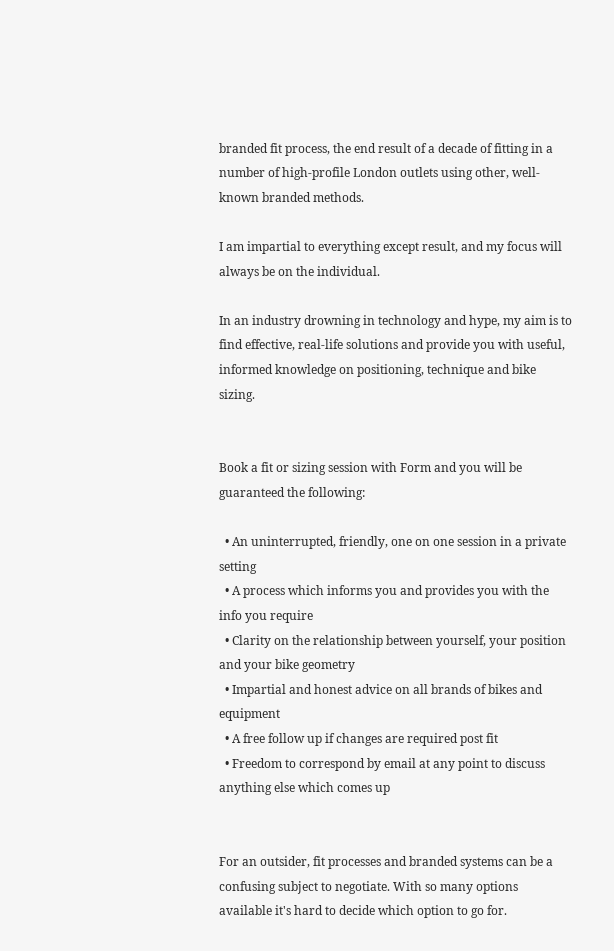branded fit process, the end result of a decade of fitting in a number of high-profile London outlets using other, well-known branded methods.

I am impartial to everything except result, and my focus will always be on the individual.

In an industry drowning in technology and hype, my aim is to find effective, real-life solutions and provide you with useful, informed knowledge on positioning, technique and bike sizing.


Book a fit or sizing session with Form and you will be guaranteed the following:

  • An uninterrupted, friendly, one on one session in a private setting
  • A process which informs you and provides you with the info you require
  • Clarity on the relationship between yourself, your position and your bike geometry
  • Impartial and honest advice on all brands of bikes and equipment
  • A free follow up if changes are required post fit
  • Freedom to correspond by email at any point to discuss anything else which comes up


For an outsider, fit processes and branded systems can be a confusing subject to negotiate. With so many options available it's hard to decide which option to go for.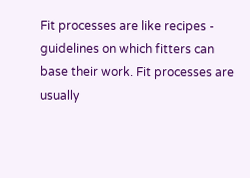Fit processes are like recipes - guidelines on which fitters can base their work. Fit processes are usually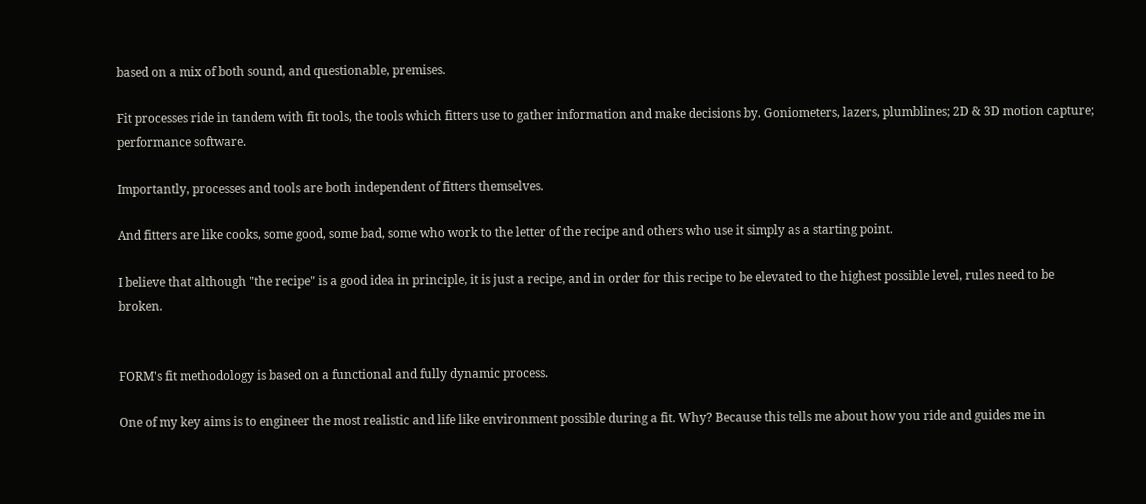based on a mix of both sound, and questionable, premises.

Fit processes ride in tandem with fit tools, the tools which fitters use to gather information and make decisions by. Goniometers, lazers, plumblines; 2D & 3D motion capture; performance software.

Importantly, processes and tools are both independent of fitters themselves.

And fitters are like cooks, some good, some bad, some who work to the letter of the recipe and others who use it simply as a starting point.

I believe that although "the recipe" is a good idea in principle, it is just a recipe, and in order for this recipe to be elevated to the highest possible level, rules need to be broken.


FORM's fit methodology is based on a functional and fully dynamic process.

One of my key aims is to engineer the most realistic and life like environment possible during a fit. Why? Because this tells me about how you ride and guides me in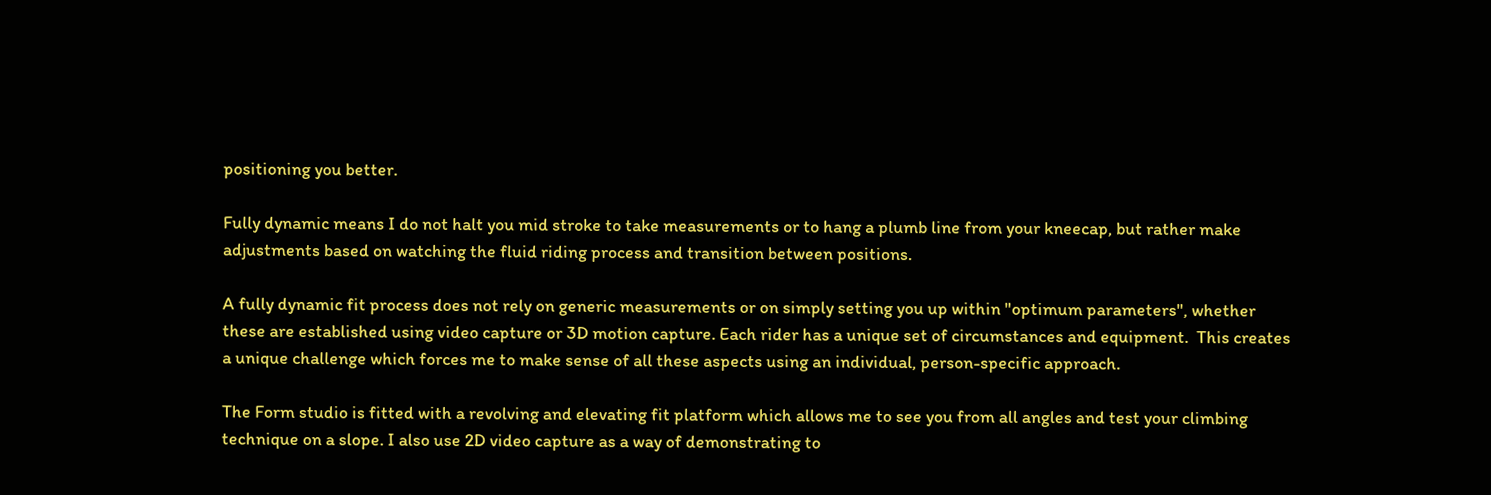positioning you better.

Fully dynamic means I do not halt you mid stroke to take measurements or to hang a plumb line from your kneecap, but rather make adjustments based on watching the fluid riding process and transition between positions.

A fully dynamic fit process does not rely on generic measurements or on simply setting you up within "optimum parameters", whether these are established using video capture or 3D motion capture. Each rider has a unique set of circumstances and equipment.  This creates a unique challenge which forces me to make sense of all these aspects using an individual, person-specific approach.

The Form studio is fitted with a revolving and elevating fit platform which allows me to see you from all angles and test your climbing technique on a slope. I also use 2D video capture as a way of demonstrating to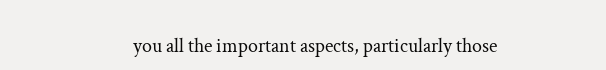you all the important aspects, particularly those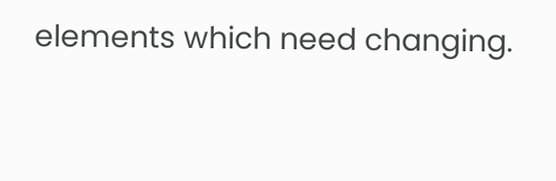elements which need changing.